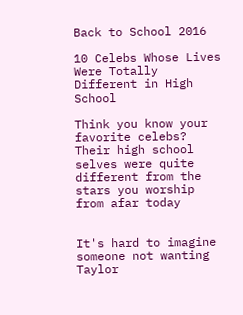Back to School 2016

10 Celebs Whose Lives Were Totally Different in High School

Think you know your favorite celebs? Their high school selves were quite different from the stars you worship from afar today


It's hard to imagine someone not wanting Taylor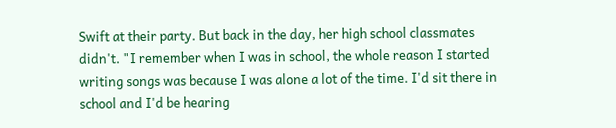Swift at their party. But back in the day, her high school classmates didn't. "I remember when I was in school, the whole reason I started writing songs was because I was alone a lot of the time. I'd sit there in school and I'd be hearing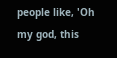people like, 'Oh my god, this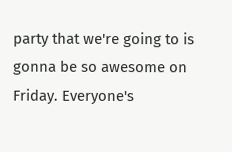party that we're going to is gonna be so awesome on Friday. Everyone's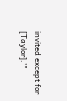invited except for [Taylor].'"